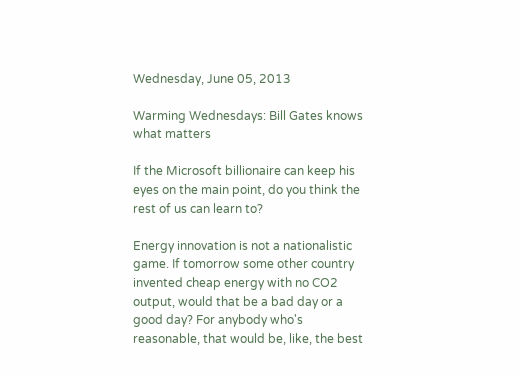Wednesday, June 05, 2013

Warming Wednesdays: Bill Gates knows what matters

If the Microsoft billionaire can keep his eyes on the main point, do you think the rest of us can learn to?

Energy innovation is not a nationalistic game. If tomorrow some other country invented cheap energy with no CO2 output, would that be a bad day or a good day? For anybody who's reasonable, that would be, like, the best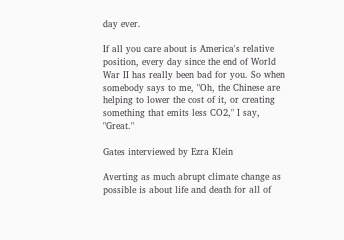day ever.

If all you care about is America's relative position, every day since the end of World War II has really been bad for you. So when somebody says to me, "Oh, the Chinese are helping to lower the cost of it, or creating something that emits less CO2," I say, "Great."

Gates interviewed by Ezra Klein

Averting as much abrupt climate change as possible is about life and death for all of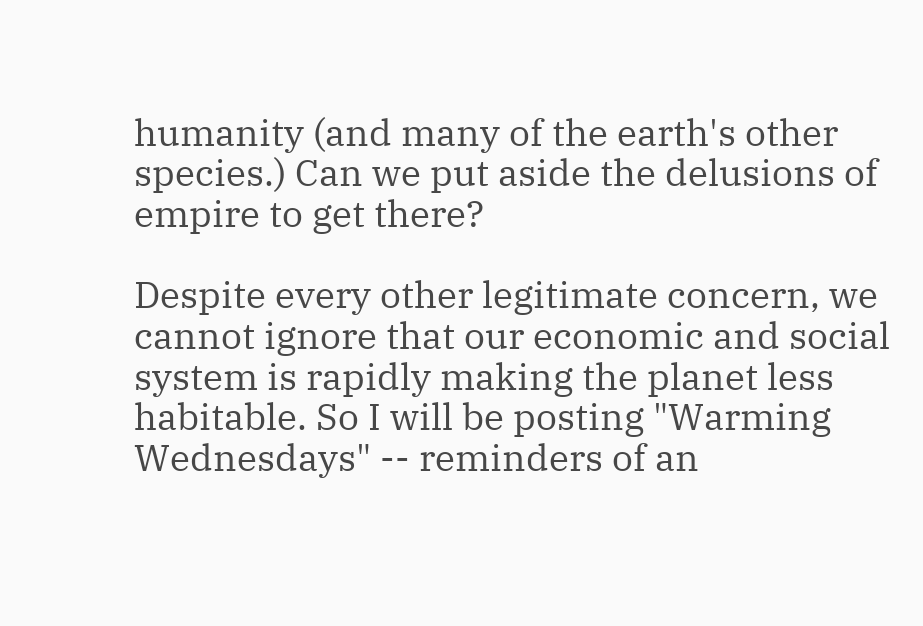humanity (and many of the earth's other species.) Can we put aside the delusions of empire to get there?

Despite every other legitimate concern, we cannot ignore that our economic and social system is rapidly making the planet less habitable. So I will be posting "Warming Wednesdays" -- reminders of an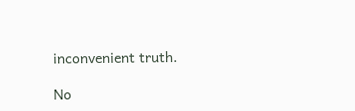inconvenient truth.

No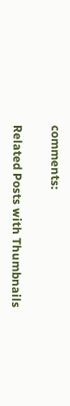comments:

Related Posts with Thumbnails